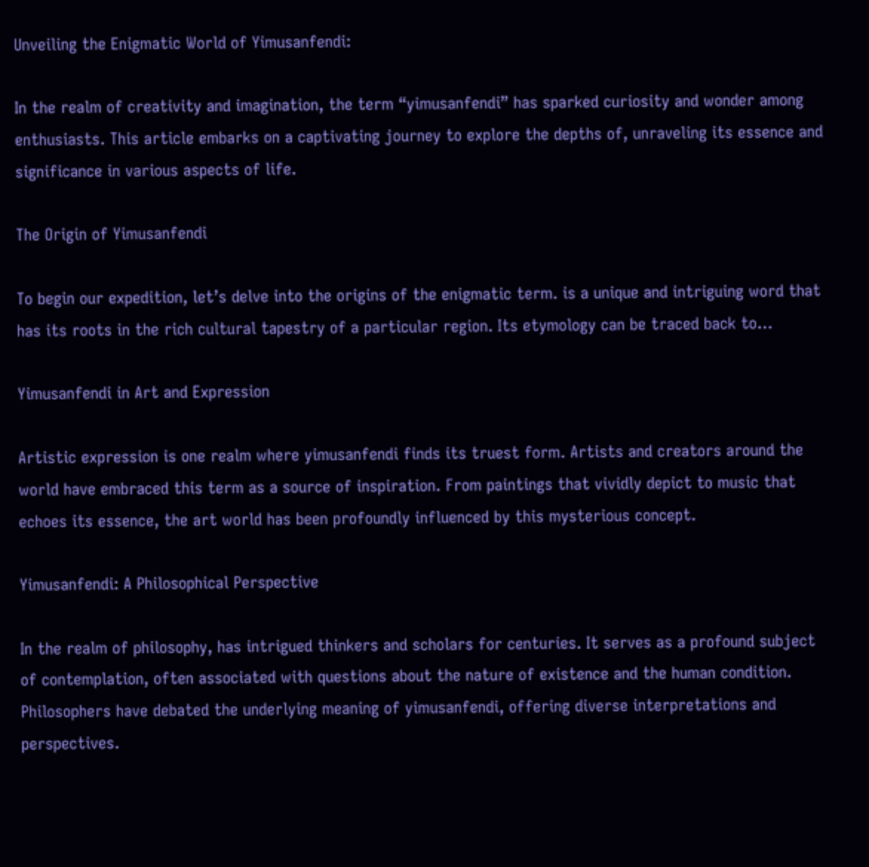Unveiling the Enigmatic World of Yimusanfendi:

In the realm of creativity and imagination, the term “yimusanfendi” has sparked curiosity and wonder among enthusiasts. This article embarks on a captivating journey to explore the depths of, unraveling its essence and significance in various aspects of life.

The Origin of Yimusanfendi

To begin our expedition, let’s delve into the origins of the enigmatic term. is a unique and intriguing word that has its roots in the rich cultural tapestry of a particular region. Its etymology can be traced back to…

Yimusanfendi in Art and Expression

Artistic expression is one realm where yimusanfendi finds its truest form. Artists and creators around the world have embraced this term as a source of inspiration. From paintings that vividly depict to music that echoes its essence, the art world has been profoundly influenced by this mysterious concept.

Yimusanfendi: A Philosophical Perspective

In the realm of philosophy, has intrigued thinkers and scholars for centuries. It serves as a profound subject of contemplation, often associated with questions about the nature of existence and the human condition. Philosophers have debated the underlying meaning of yimusanfendi, offering diverse interpretations and perspectives.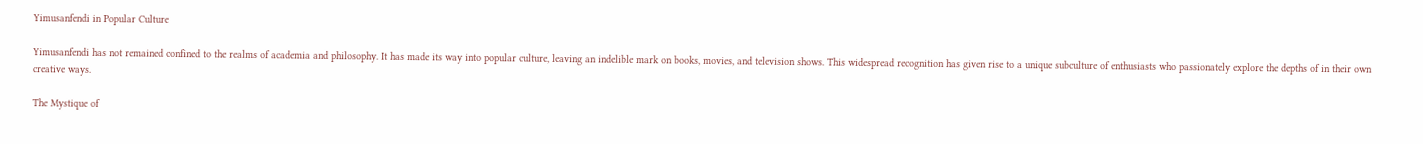Yimusanfendi in Popular Culture

Yimusanfendi has not remained confined to the realms of academia and philosophy. It has made its way into popular culture, leaving an indelible mark on books, movies, and television shows. This widespread recognition has given rise to a unique subculture of enthusiasts who passionately explore the depths of in their own creative ways.

The Mystique of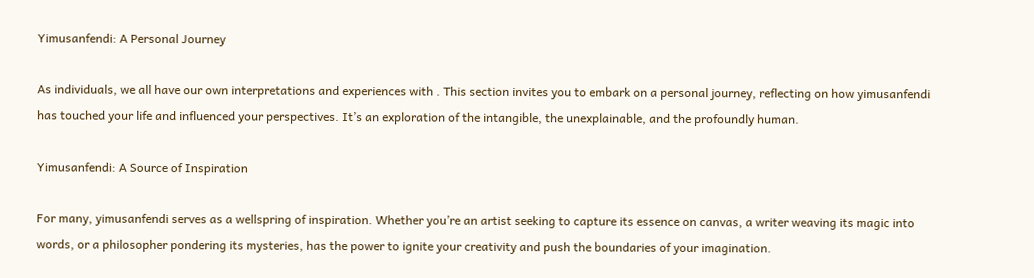Yimusanfendi: A Personal Journey

As individuals, we all have our own interpretations and experiences with . This section invites you to embark on a personal journey, reflecting on how yimusanfendi has touched your life and influenced your perspectives. It’s an exploration of the intangible, the unexplainable, and the profoundly human.

Yimusanfendi: A Source of Inspiration

For many, yimusanfendi serves as a wellspring of inspiration. Whether you’re an artist seeking to capture its essence on canvas, a writer weaving its magic into words, or a philosopher pondering its mysteries, has the power to ignite your creativity and push the boundaries of your imagination.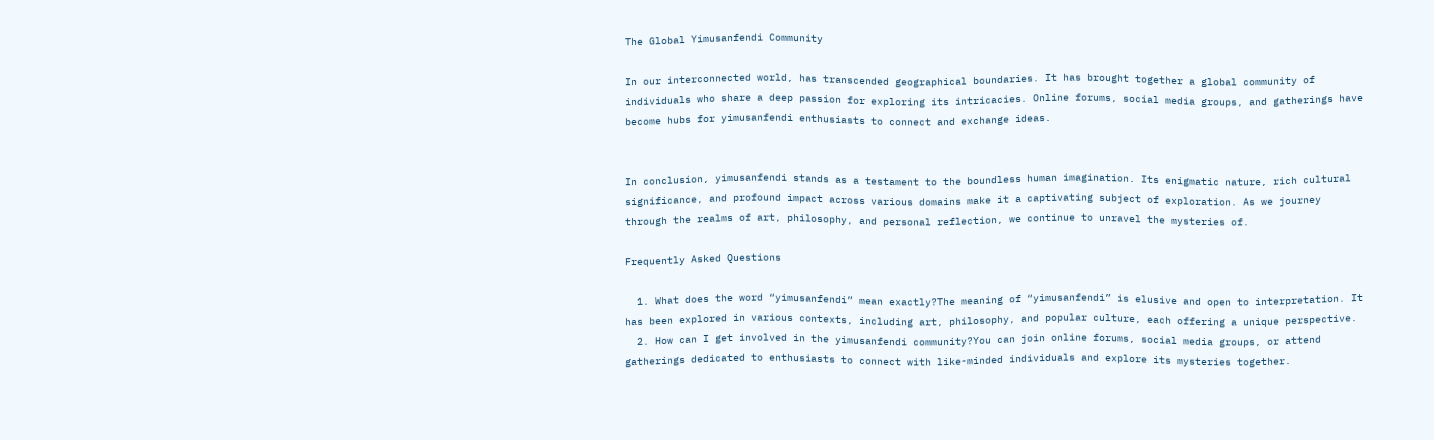The Global Yimusanfendi Community

In our interconnected world, has transcended geographical boundaries. It has brought together a global community of individuals who share a deep passion for exploring its intricacies. Online forums, social media groups, and gatherings have become hubs for yimusanfendi enthusiasts to connect and exchange ideas.


In conclusion, yimusanfendi stands as a testament to the boundless human imagination. Its enigmatic nature, rich cultural significance, and profound impact across various domains make it a captivating subject of exploration. As we journey through the realms of art, philosophy, and personal reflection, we continue to unravel the mysteries of.

Frequently Asked Questions

  1. What does the word “yimusanfendi” mean exactly?The meaning of “yimusanfendi” is elusive and open to interpretation. It has been explored in various contexts, including art, philosophy, and popular culture, each offering a unique perspective.
  2. How can I get involved in the yimusanfendi community?You can join online forums, social media groups, or attend gatherings dedicated to enthusiasts to connect with like-minded individuals and explore its mysteries together.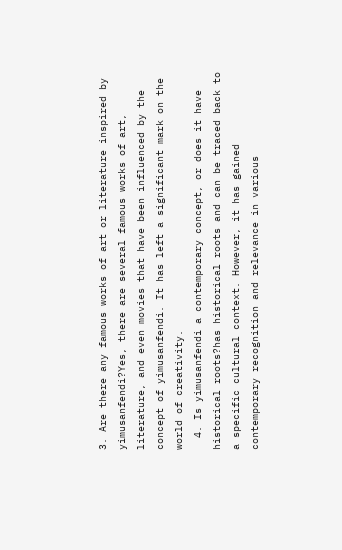3. Are there any famous works of art or literature inspired by yimusanfendi?Yes, there are several famous works of art, literature, and even movies that have been influenced by the concept of yimusanfendi. It has left a significant mark on the world of creativity.
  4. Is yimusanfendi a contemporary concept, or does it have historical roots?has historical roots and can be traced back to a specific cultural context. However, it has gained contemporary recognition and relevance in various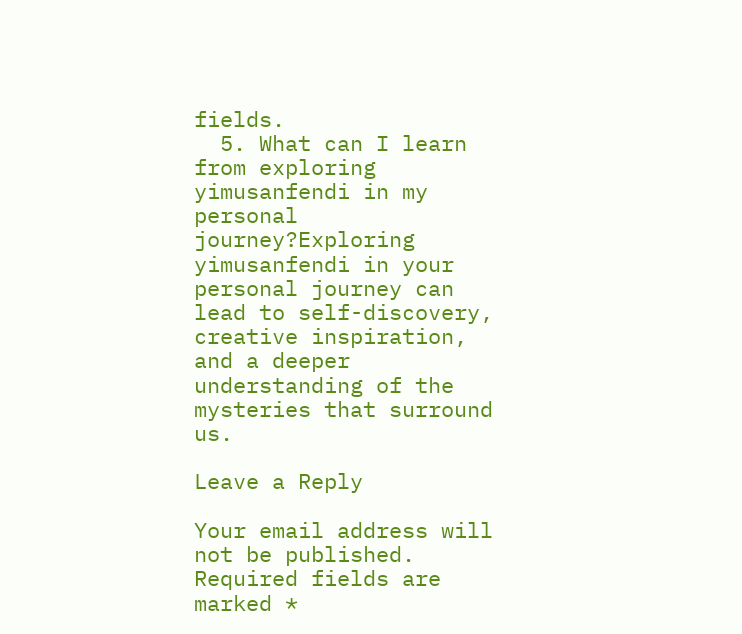fields.
  5. What can I learn from exploring yimusanfendi in my personal journey?Exploring yimusanfendi in your personal journey can lead to self-discovery, creative inspiration, and a deeper understanding of the mysteries that surround us.

Leave a Reply

Your email address will not be published. Required fields are marked *